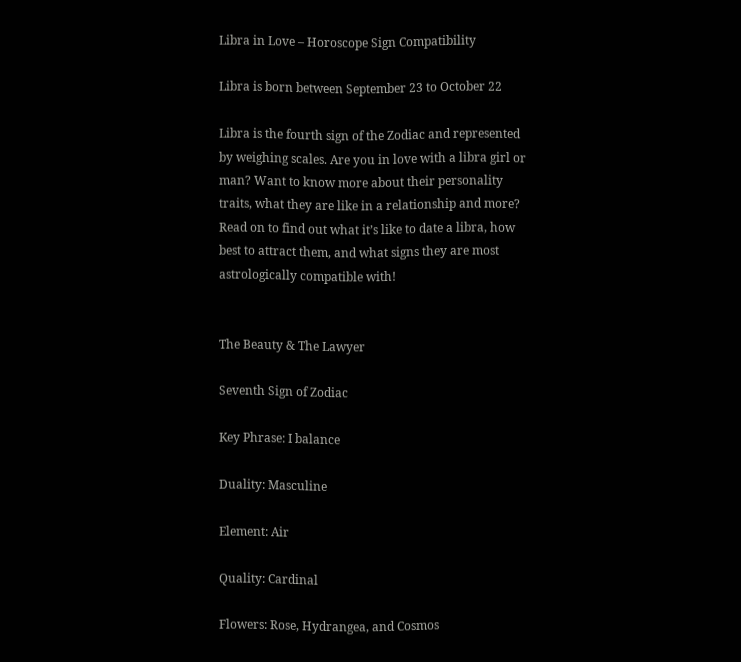Libra in Love – Horoscope Sign Compatibility

Libra is born between September 23 to October 22

Libra is the fourth sign of the Zodiac and represented by weighing scales. Are you in love with a libra girl or man? Want to know more about their personality traits, what they are like in a relationship and more?  Read on to find out what it’s like to date a libra, how best to attract them, and what signs they are most astrologically compatible with!


The Beauty & The Lawyer

Seventh Sign of Zodiac

Key Phrase: I balance

Duality: Masculine

Element: Air

Quality: Cardinal

Flowers: Rose, Hydrangea, and Cosmos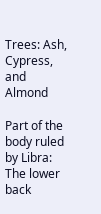Trees: Ash, Cypress, and Almond

Part of the body ruled by Libra: The lower back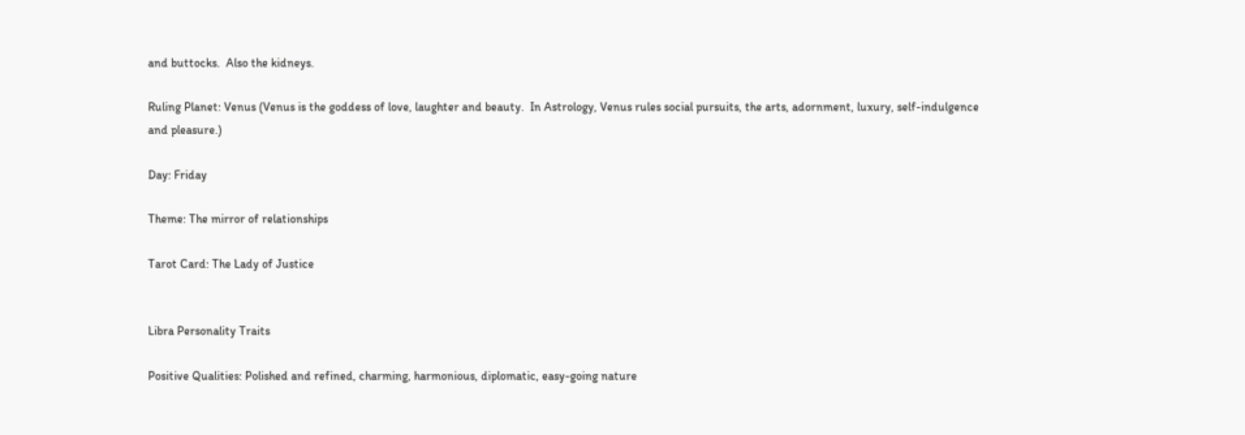and buttocks.  Also the kidneys.

Ruling Planet: Venus (Venus is the goddess of love, laughter and beauty.  In Astrology, Venus rules social pursuits, the arts, adornment, luxury, self-indulgence and pleasure.)

Day: Friday

Theme: The mirror of relationships

Tarot Card: The Lady of Justice


Libra Personality Traits

Positive Qualities: Polished and refined, charming, harmonious, diplomatic, easy-going nature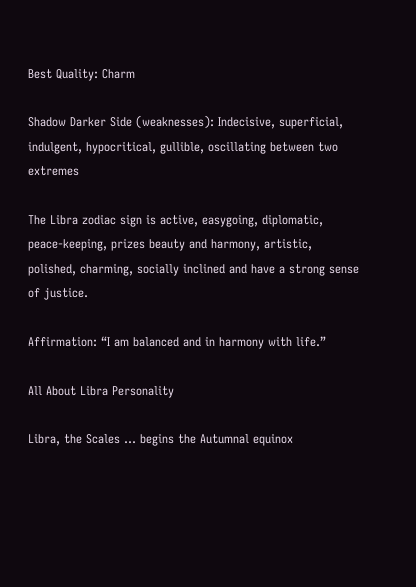Best Quality: Charm

Shadow Darker Side (weaknesses): Indecisive, superficial, indulgent, hypocritical, gullible, oscillating between two extremes

The Libra zodiac sign is active, easygoing, diplomatic, peace-keeping, prizes beauty and harmony, artistic, polished, charming, socially inclined and have a strong sense of justice.

Affirmation: “I am balanced and in harmony with life.”

All About Libra Personality

Libra, the Scales … begins the Autumnal equinox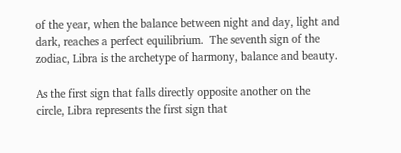of the year, when the balance between night and day, light and dark, reaches a perfect equilibrium.  The seventh sign of the zodiac, Libra is the archetype of harmony, balance and beauty.

As the first sign that falls directly opposite another on the circle, Libra represents the first sign that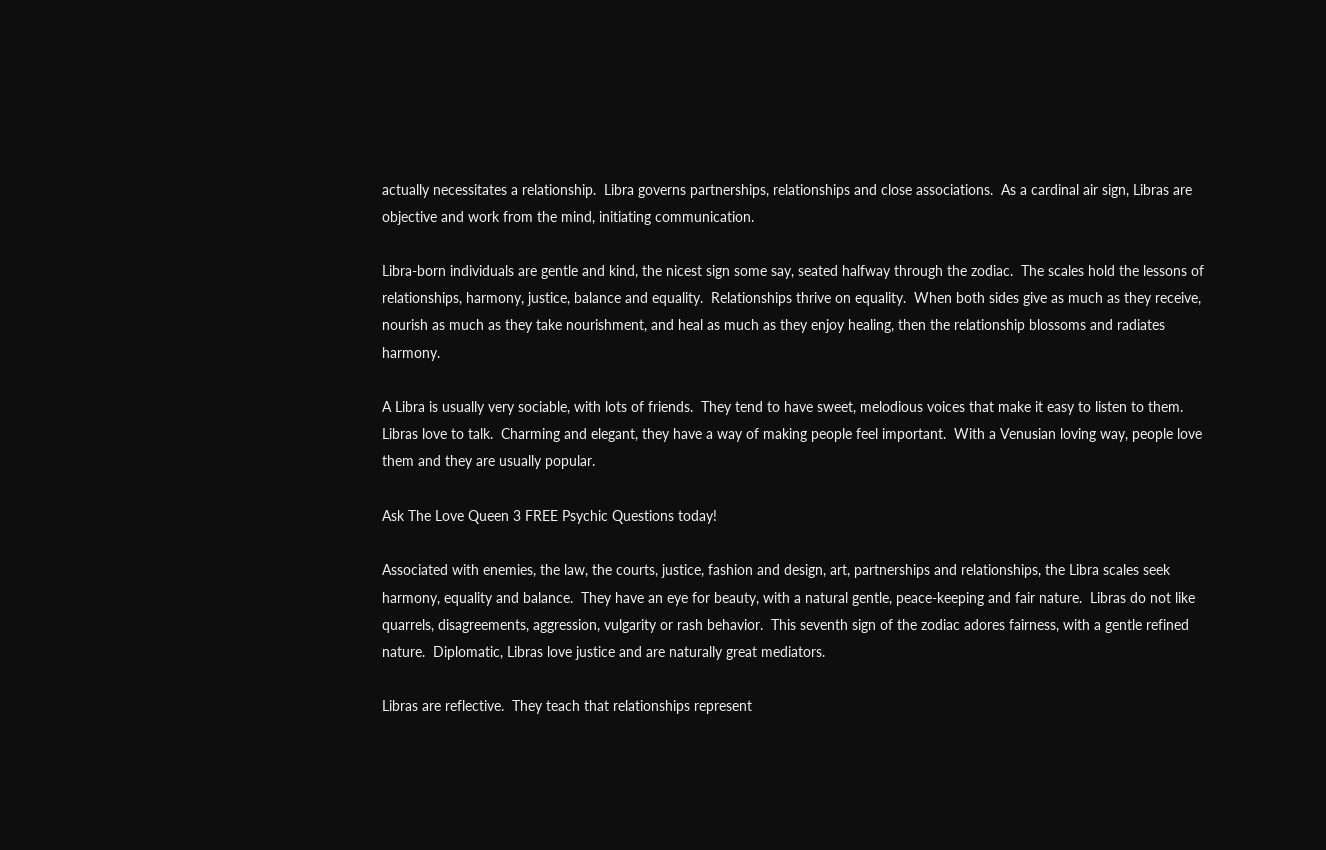actually necessitates a relationship.  Libra governs partnerships, relationships and close associations.  As a cardinal air sign, Libras are objective and work from the mind, initiating communication.

Libra-born individuals are gentle and kind, the nicest sign some say, seated halfway through the zodiac.  The scales hold the lessons of relationships, harmony, justice, balance and equality.  Relationships thrive on equality.  When both sides give as much as they receive, nourish as much as they take nourishment, and heal as much as they enjoy healing, then the relationship blossoms and radiates harmony.

A Libra is usually very sociable, with lots of friends.  They tend to have sweet, melodious voices that make it easy to listen to them.  Libras love to talk.  Charming and elegant, they have a way of making people feel important.  With a Venusian loving way, people love them and they are usually popular.

Ask The Love Queen 3 FREE Psychic Questions today!

Associated with enemies, the law, the courts, justice, fashion and design, art, partnerships and relationships, the Libra scales seek harmony, equality and balance.  They have an eye for beauty, with a natural gentle, peace-keeping and fair nature.  Libras do not like quarrels, disagreements, aggression, vulgarity or rash behavior.  This seventh sign of the zodiac adores fairness, with a gentle refined nature.  Diplomatic, Libras love justice and are naturally great mediators.

Libras are reflective.  They teach that relationships represent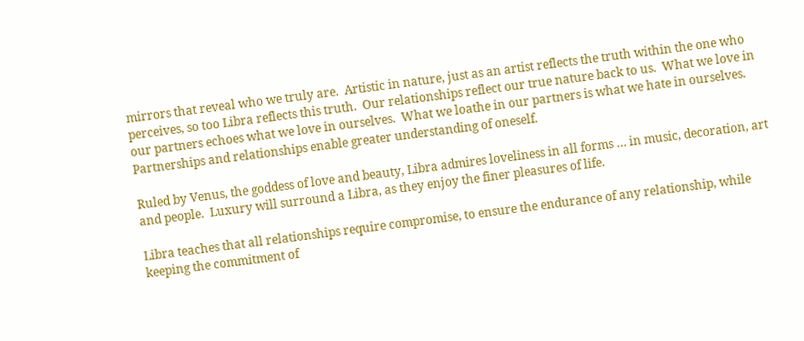mirrors that reveal who we truly are.  Artistic in nature, just as an artist reflects the truth within the one who perceives, so too Libra reflects this truth.  Our relationships reflect our true nature back to us.  What we love in our partners echoes what we love in ourselves.  What we loathe in our partners is what we hate in ourselves.  Partnerships and relationships enable greater understanding of oneself.

Ruled by Venus, the goddess of love and beauty, Libra admires loveliness in all forms … in music, decoration, art and people.  Luxury will surround a Libra, as they enjoy the finer pleasures of life.

Libra teaches that all relationships require compromise, to ensure the endurance of any relationship, while keeping the commitment of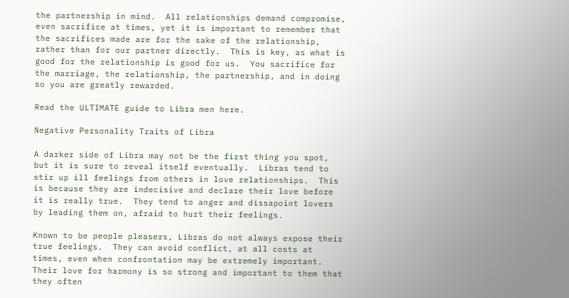the partnership in mind.  All relationships demand compromise, even sacrifice at times, yet it is important to remember that the sacrifices made are for the sake of the relationship, rather than for our partner directly.  This is key, as what is good for the relationship is good for us.  You sacrifice for the marriage, the relationship, the partnership, and in doing so you are greatly rewarded.

Read the ULTIMATE guide to Libra men here.

Negative Personality Traits of Libra

A darker side of Libra may not be the first thing you spot, but it is sure to reveal itself eventually.  Libras tend to stir up ill feelings from others in love relationships.  This is because they are indecisive and declare their love before it is really true.  They tend to anger and dissapoint lovers by leading them on, afraid to hurt their feelings.

Known to be people pleasers, Libras do not always expose their true feelings.  They can avoid conflict, at all costs at times, even when confrontation may be extremely important.  Their love for harmony is so strong and important to them that they often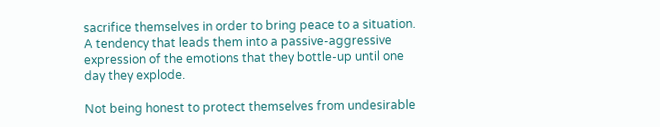sacrifice themselves in order to bring peace to a situation.  A tendency that leads them into a passive-aggressive expression of the emotions that they bottle-up until one day they explode.

Not being honest to protect themselves from undesirable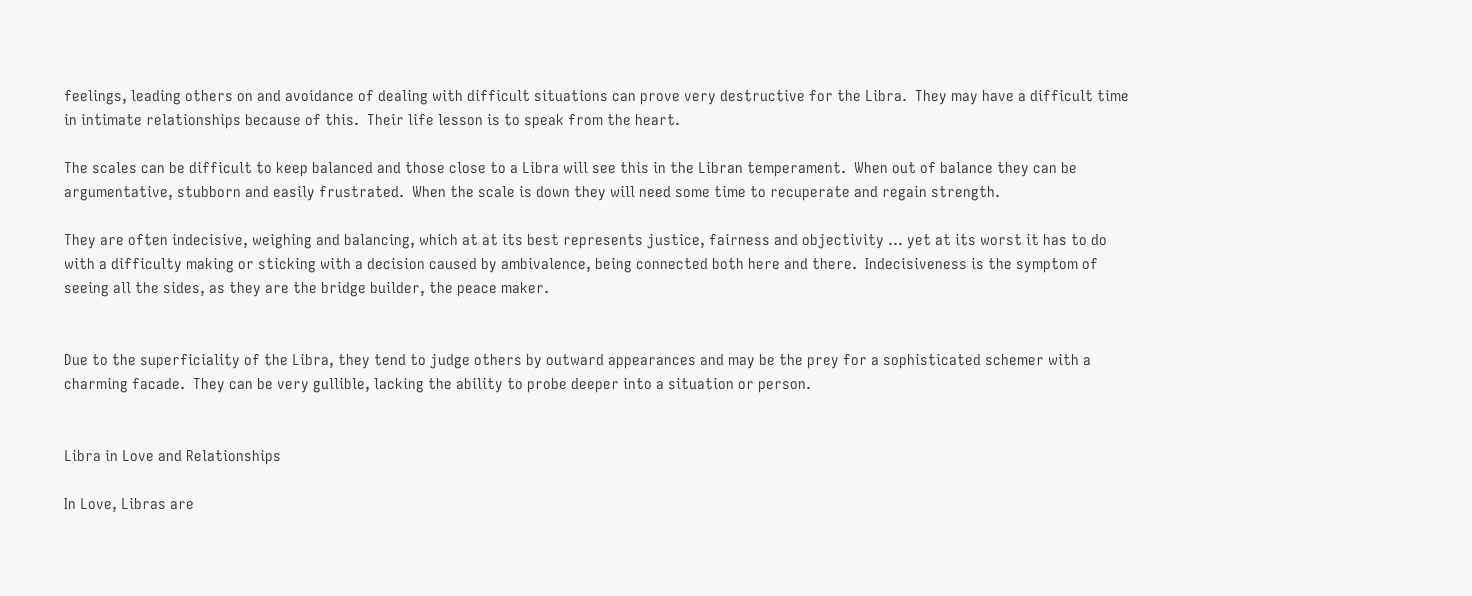feelings, leading others on and avoidance of dealing with difficult situations can prove very destructive for the Libra.  They may have a difficult time in intimate relationships because of this.  Their life lesson is to speak from the heart.

The scales can be difficult to keep balanced and those close to a Libra will see this in the Libran temperament.  When out of balance they can be argumentative, stubborn and easily frustrated.  When the scale is down they will need some time to recuperate and regain strength.

They are often indecisive, weighing and balancing, which at at its best represents justice, fairness and objectivity … yet at its worst it has to do with a difficulty making or sticking with a decision caused by ambivalence, being connected both here and there.  Indecisiveness is the symptom of seeing all the sides, as they are the bridge builder, the peace maker.


Due to the superficiality of the Libra, they tend to judge others by outward appearances and may be the prey for a sophisticated schemer with a charming facade.  They can be very gullible, lacking the ability to probe deeper into a situation or person.


Libra in Love and Relationships

In Love, Libras are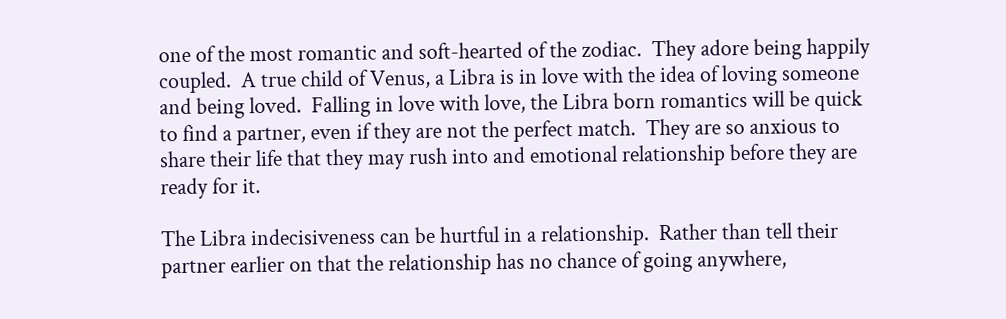one of the most romantic and soft-hearted of the zodiac.  They adore being happily coupled.  A true child of Venus, a Libra is in love with the idea of loving someone and being loved.  Falling in love with love, the Libra born romantics will be quick to find a partner, even if they are not the perfect match.  They are so anxious to share their life that they may rush into and emotional relationship before they are ready for it.

The Libra indecisiveness can be hurtful in a relationship.  Rather than tell their partner earlier on that the relationship has no chance of going anywhere,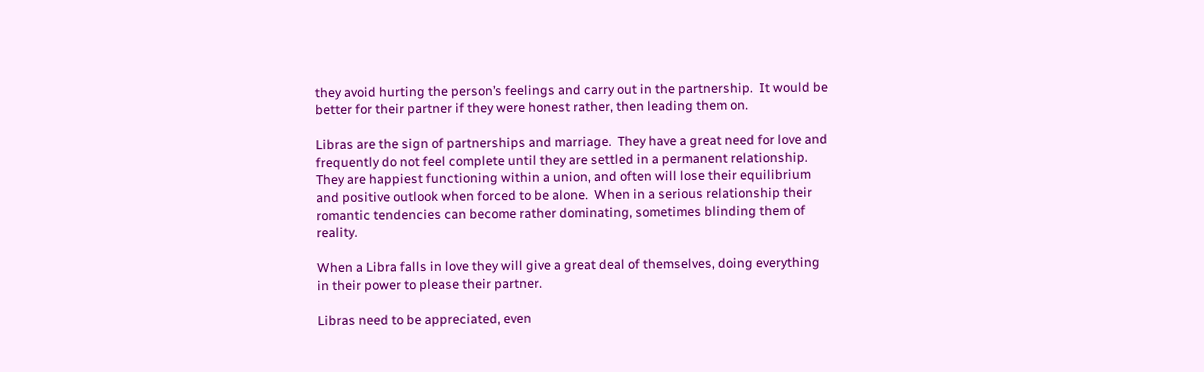they avoid hurting the person’s feelings and carry out in the partnership.  It would be better for their partner if they were honest rather, then leading them on.

Libras are the sign of partnerships and marriage.  They have a great need for love and frequently do not feel complete until they are settled in a permanent relationship.  They are happiest functioning within a union, and often will lose their equilibrium and positive outlook when forced to be alone.  When in a serious relationship their romantic tendencies can become rather dominating, sometimes blinding them of reality.

When a Libra falls in love they will give a great deal of themselves, doing everything in their power to please their partner.

Libras need to be appreciated, even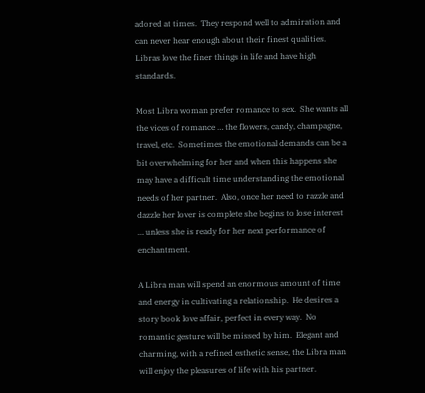adored at times.  They respond well to admiration and can never hear enough about their finest qualities.  Libras love the finer things in life and have high standards.

Most Libra woman prefer romance to sex.  She wants all the vices of romance … the flowers, candy, champagne, travel, etc.  Sometimes the emotional demands can be a bit overwhelming for her and when this happens she may have a difficult time understanding the emotional needs of her partner.  Also, once her need to razzle and dazzle her lover is complete she begins to lose interest … unless she is ready for her next performance of enchantment.

A Libra man will spend an enormous amount of time and energy in cultivating a relationship.  He desires a story book love affair, perfect in every way.  No romantic gesture will be missed by him.  Elegant and charming, with a refined esthetic sense, the Libra man will enjoy the pleasures of life with his partner.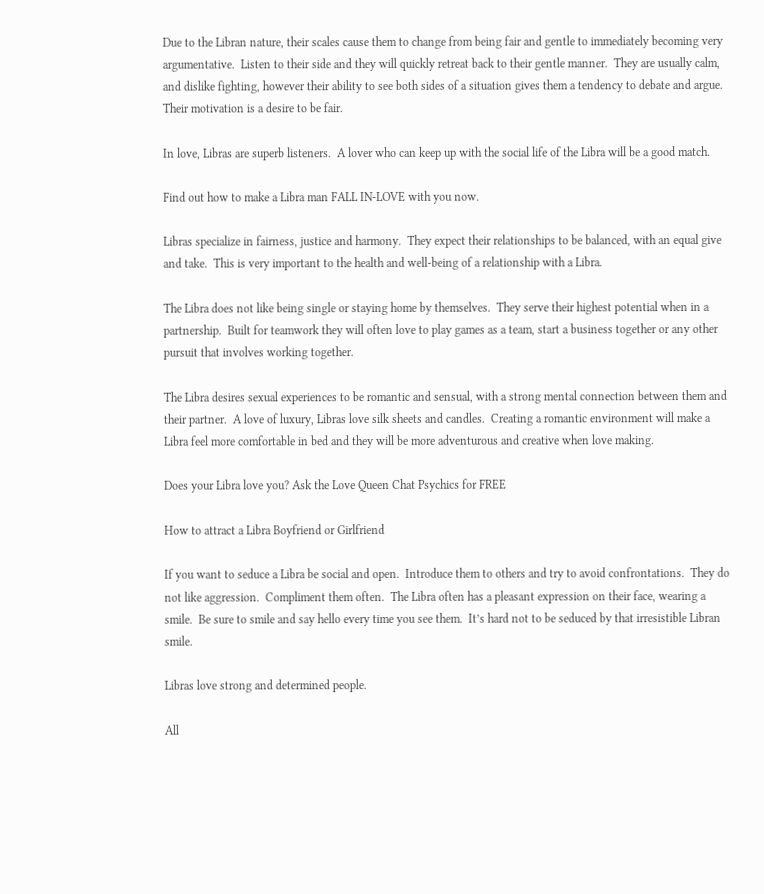Due to the Libran nature, their scales cause them to change from being fair and gentle to immediately becoming very argumentative.  Listen to their side and they will quickly retreat back to their gentle manner.  They are usually calm, and dislike fighting, however their ability to see both sides of a situation gives them a tendency to debate and argue.  Their motivation is a desire to be fair.

In love, Libras are superb listeners.  A lover who can keep up with the social life of the Libra will be a good match.

Find out how to make a Libra man FALL IN-LOVE with you now.

Libras specialize in fairness, justice and harmony.  They expect their relationships to be balanced, with an equal give and take.  This is very important to the health and well-being of a relationship with a Libra.

The Libra does not like being single or staying home by themselves.  They serve their highest potential when in a partnership.  Built for teamwork they will often love to play games as a team, start a business together or any other pursuit that involves working together.

The Libra desires sexual experiences to be romantic and sensual, with a strong mental connection between them and their partner.  A love of luxury, Libras love silk sheets and candles.  Creating a romantic environment will make a Libra feel more comfortable in bed and they will be more adventurous and creative when love making.

Does your Libra love you? Ask the Love Queen Chat Psychics for FREE

How to attract a Libra Boyfriend or Girlfriend

If you want to seduce a Libra be social and open.  Introduce them to others and try to avoid confrontations.  They do not like aggression.  Compliment them often.  The Libra often has a pleasant expression on their face, wearing a smile.  Be sure to smile and say hello every time you see them.  It’s hard not to be seduced by that irresistible Libran smile.

Libras love strong and determined people.

All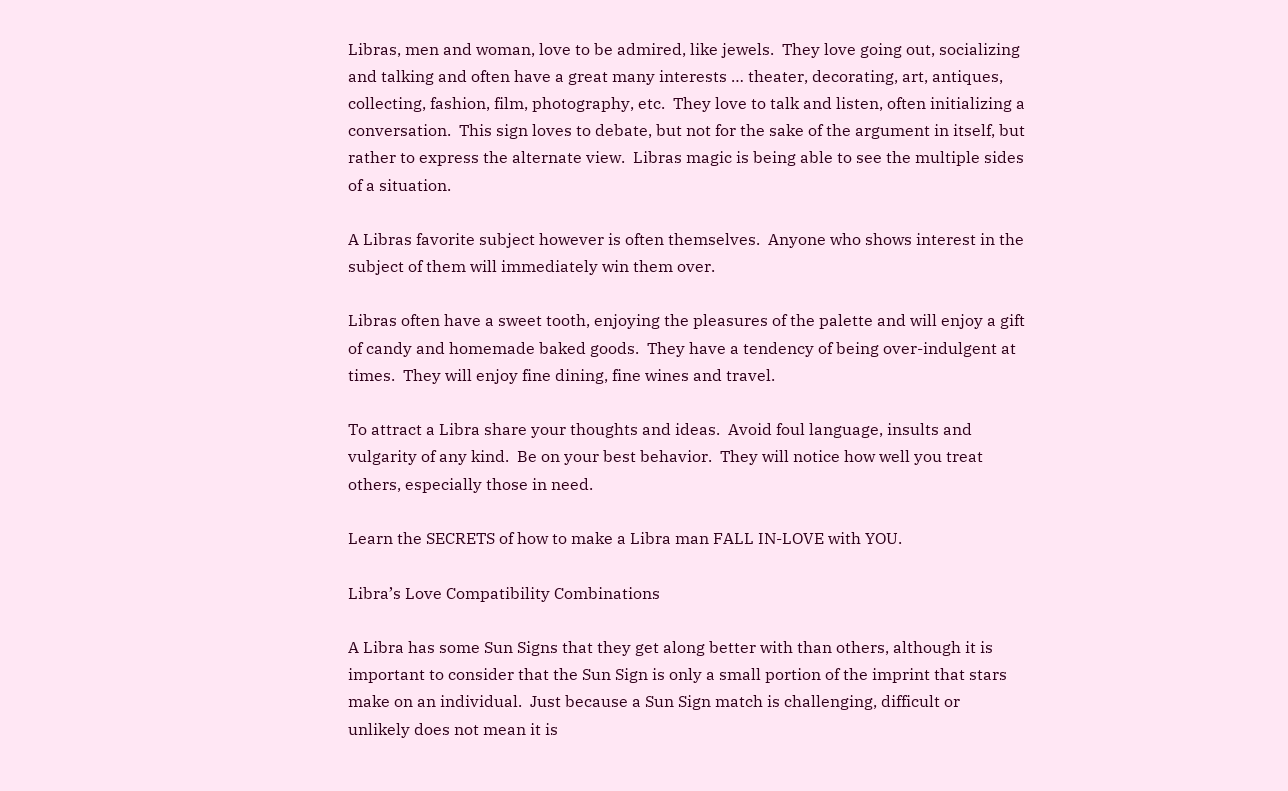Libras, men and woman, love to be admired, like jewels.  They love going out, socializing and talking and often have a great many interests … theater, decorating, art, antiques, collecting, fashion, film, photography, etc.  They love to talk and listen, often initializing a conversation.  This sign loves to debate, but not for the sake of the argument in itself, but rather to express the alternate view.  Libras magic is being able to see the multiple sides of a situation.

A Libras favorite subject however is often themselves.  Anyone who shows interest in the subject of them will immediately win them over.

Libras often have a sweet tooth, enjoying the pleasures of the palette and will enjoy a gift of candy and homemade baked goods.  They have a tendency of being over-indulgent at times.  They will enjoy fine dining, fine wines and travel.

To attract a Libra share your thoughts and ideas.  Avoid foul language, insults and vulgarity of any kind.  Be on your best behavior.  They will notice how well you treat others, especially those in need.

Learn the SECRETS of how to make a Libra man FALL IN-LOVE with YOU.

Libra’s Love Compatibility Combinations

A Libra has some Sun Signs that they get along better with than others, although it is important to consider that the Sun Sign is only a small portion of the imprint that stars make on an individual.  Just because a Sun Sign match is challenging, difficult or unlikely does not mean it is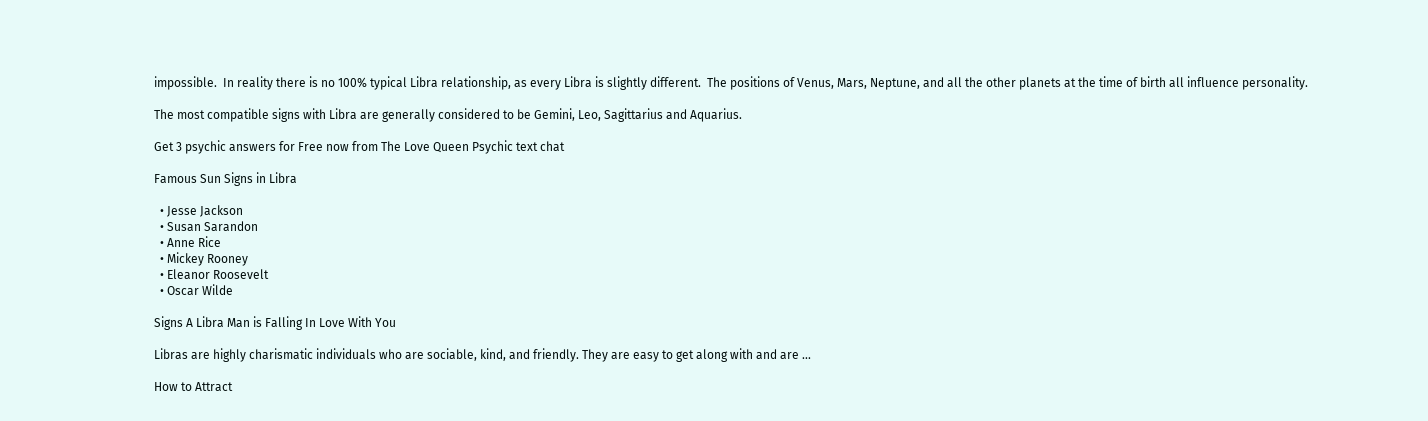impossible.  In reality there is no 100% typical Libra relationship, as every Libra is slightly different.  The positions of Venus, Mars, Neptune, and all the other planets at the time of birth all influence personality.

The most compatible signs with Libra are generally considered to be Gemini, Leo, Sagittarius and Aquarius.

Get 3 psychic answers for Free now from The Love Queen Psychic text chat

Famous Sun Signs in Libra

  • Jesse Jackson
  • Susan Sarandon
  • Anne Rice
  • Mickey Rooney
  • Eleanor Roosevelt
  • Oscar Wilde

Signs A Libra Man is Falling In Love With You

Libras are highly charismatic individuals who are sociable, kind, and friendly. They are easy to get along with and are ...

How to Attract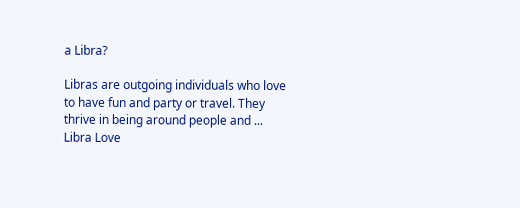a Libra?

Libras are outgoing individuals who love to have fun and party or travel. They thrive in being around people and ...
Libra Love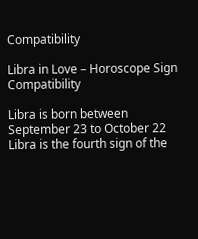Compatibility

Libra in Love – Horoscope Sign Compatibility

Libra is born between September 23 to October 22 Libra is the fourth sign of the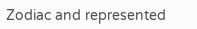Zodiac and represented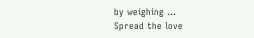by weighing ...
Spread the love